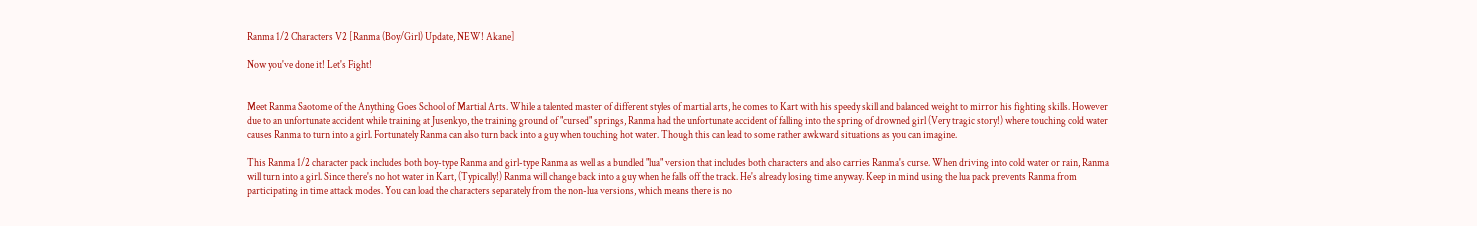Ranma 1/2 Characters V2 [Ranma (Boy/Girl) Update, NEW! Akane]

Now you've done it! Let's Fight!


Meet Ranma Saotome of the Anything Goes School of Martial Arts. While a talented master of different styles of martial arts, he comes to Kart with his speedy skill and balanced weight to mirror his fighting skills. However due to an unfortunate accident while training at Jusenkyo, the training ground of "cursed" springs, Ranma had the unfortunate accident of falling into the spring of drowned girl (Very tragic story!) where touching cold water causes Ranma to turn into a girl. Fortunately Ranma can also turn back into a guy when touching hot water. Though this can lead to some rather awkward situations as you can imagine.

This Ranma 1/2 character pack includes both boy-type Ranma and girl-type Ranma as well as a bundled "lua" version that includes both characters and also carries Ranma's curse. When driving into cold water or rain, Ranma will turn into a girl. Since there's no hot water in Kart, (Typically!) Ranma will change back into a guy when he falls off the track. He's already losing time anyway. Keep in mind using the lua pack prevents Ranma from participating in time attack modes. You can load the characters separately from the non-lua versions, which means there is no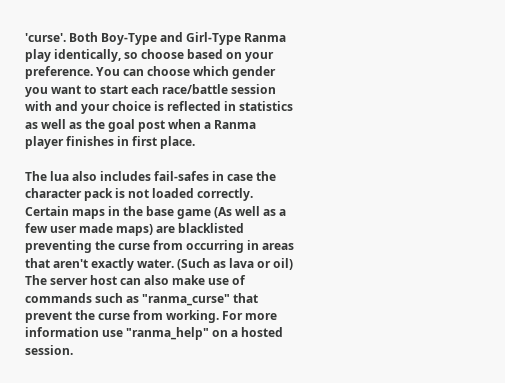'curse'. Both Boy-Type and Girl-Type Ranma play identically, so choose based on your preference. You can choose which gender you want to start each race/battle session with and your choice is reflected in statistics as well as the goal post when a Ranma player finishes in first place.

The lua also includes fail-safes in case the character pack is not loaded correctly. Certain maps in the base game (As well as a few user made maps) are blacklisted preventing the curse from occurring in areas that aren't exactly water. (Such as lava or oil) The server host can also make use of commands such as "ranma_curse" that prevent the curse from working. For more information use "ranma_help" on a hosted session.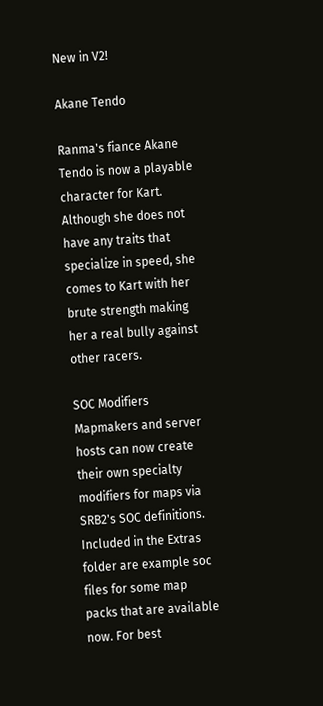New in V2!

Akane Tendo

Ranma's fiance Akane Tendo is now a playable character for Kart. Although she does not have any traits that specialize in speed, she comes to Kart with her brute strength making her a real bully against other racers.

SOC Modifiers
Mapmakers and server hosts can now create their own specialty modifiers for maps via SRB2's SOC definitions. Included in the Extras folder are example soc files for some map packs that are available now. For best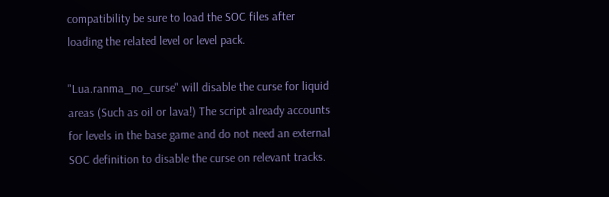compatibility be sure to load the SOC files after loading the related level or level pack.

"Lua.ranma_no_curse" will disable the curse for liquid areas (Such as oil or lava!) The script already accounts for levels in the base game and do not need an external SOC definition to disable the curse on relevant tracks.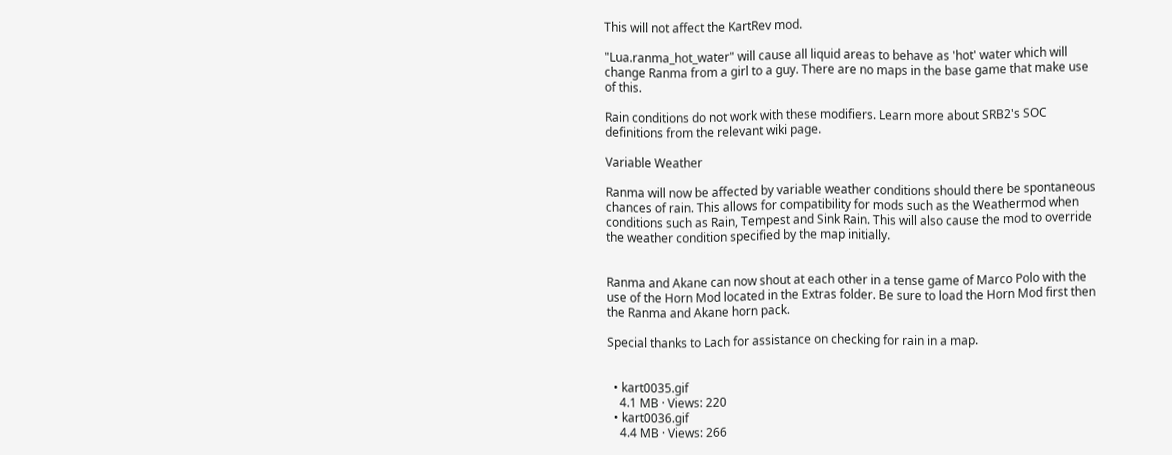This will not affect the KartRev mod.

"Lua.ranma_hot_water" will cause all liquid areas to behave as 'hot' water which will change Ranma from a girl to a guy. There are no maps in the base game that make use of this.

Rain conditions do not work with these modifiers. Learn more about SRB2's SOC definitions from the relevant wiki page.

Variable Weather

Ranma will now be affected by variable weather conditions should there be spontaneous chances of rain. This allows for compatibility for mods such as the Weathermod when conditions such as Rain, Tempest and Sink Rain. This will also cause the mod to override the weather condition specified by the map initially.


Ranma and Akane can now shout at each other in a tense game of Marco Polo with the use of the Horn Mod located in the Extras folder. Be sure to load the Horn Mod first then the Ranma and Akane horn pack.

Special thanks to Lach for assistance on checking for rain in a map.


  • kart0035.gif
    4.1 MB · Views: 220
  • kart0036.gif
    4.4 MB · Views: 266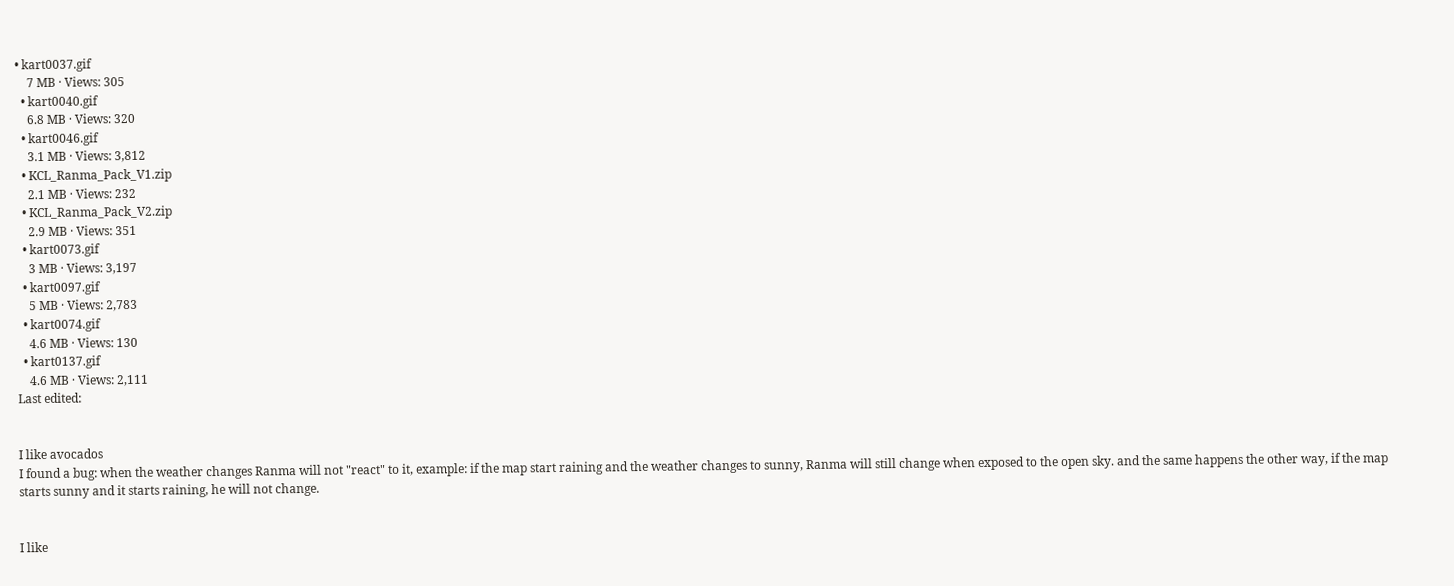• kart0037.gif
    7 MB · Views: 305
  • kart0040.gif
    6.8 MB · Views: 320
  • kart0046.gif
    3.1 MB · Views: 3,812
  • KCL_Ranma_Pack_V1.zip
    2.1 MB · Views: 232
  • KCL_Ranma_Pack_V2.zip
    2.9 MB · Views: 351
  • kart0073.gif
    3 MB · Views: 3,197
  • kart0097.gif
    5 MB · Views: 2,783
  • kart0074.gif
    4.6 MB · Views: 130
  • kart0137.gif
    4.6 MB · Views: 2,111
Last edited:


I like avocados
I found a bug: when the weather changes Ranma will not "react" to it, example: if the map start raining and the weather changes to sunny, Ranma will still change when exposed to the open sky. and the same happens the other way, if the map starts sunny and it starts raining, he will not change.


I like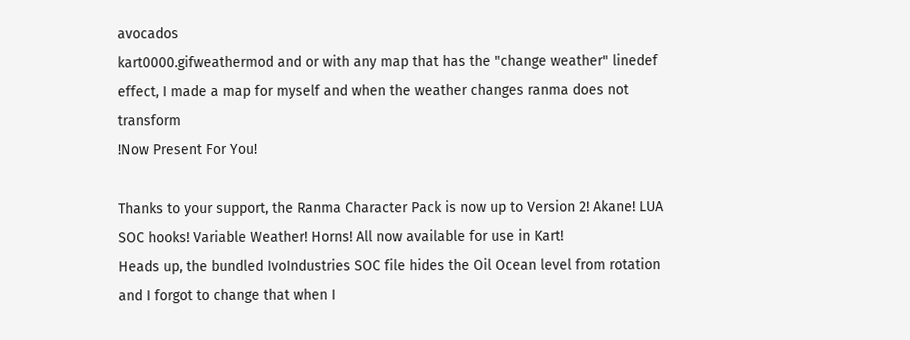avocados
kart0000.gifweathermod and or with any map that has the "change weather" linedef effect, I made a map for myself and when the weather changes ranma does not transform
!Now Present For You!

Thanks to your support, the Ranma Character Pack is now up to Version 2! Akane! LUA SOC hooks! Variable Weather! Horns! All now available for use in Kart!
Heads up, the bundled IvoIndustries SOC file hides the Oil Ocean level from rotation and I forgot to change that when I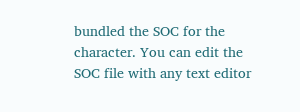bundled the SOC for the character. You can edit the SOC file with any text editor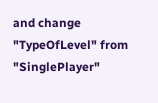and change "TypeOfLevel" from "SinglePlayer"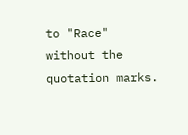to "Race" without the quotation marks.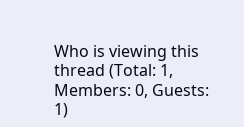Who is viewing this thread (Total: 1, Members: 0, Guests: 1)